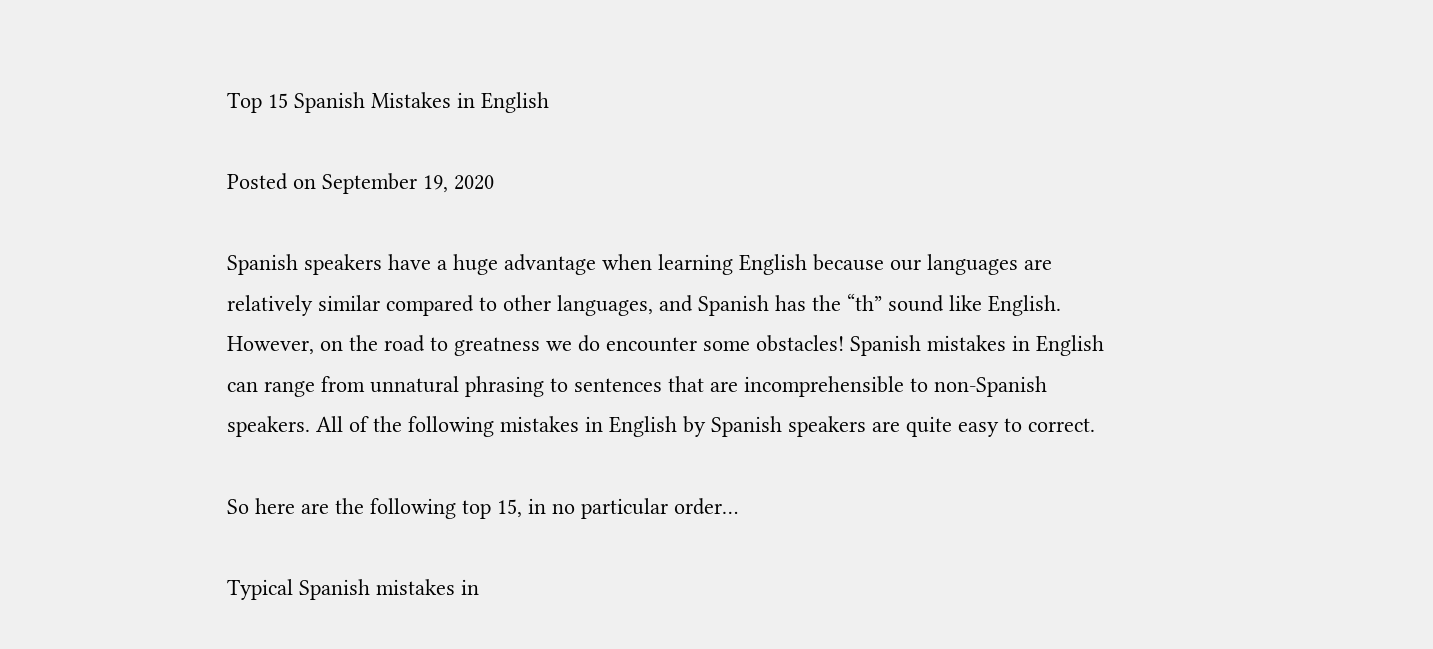Top 15 Spanish Mistakes in English

Posted on September 19, 2020

Spanish speakers have a huge advantage when learning English because our languages are relatively similar compared to other languages, and Spanish has the “th” sound like English. However, on the road to greatness we do encounter some obstacles! Spanish mistakes in English can range from unnatural phrasing to sentences that are incomprehensible to non-Spanish speakers. All of the following mistakes in English by Spanish speakers are quite easy to correct.

So here are the following top 15, in no particular order…

Typical Spanish mistakes in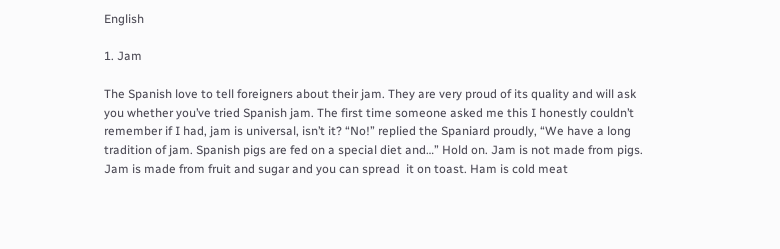English

1. Jam

The Spanish love to tell foreigners about their jam. They are very proud of its quality and will ask you whether you’ve tried Spanish jam. The first time someone asked me this I honestly couldn’t remember if I had, jam is universal, isn’t it? “No!” replied the Spaniard proudly, “We have a long tradition of jam. Spanish pigs are fed on a special diet and…” Hold on. Jam is not made from pigs. Jam is made from fruit and sugar and you can spread  it on toast. Ham is cold meat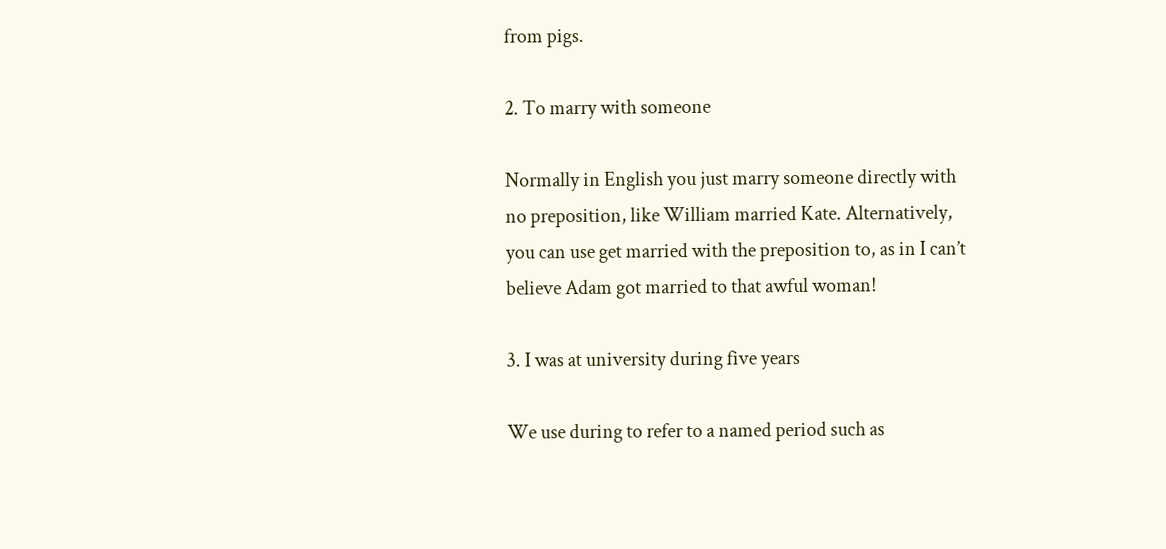from pigs.

2. To marry with someone

Normally in English you just marry someone directly with no preposition, like William married Kate. Alternatively, you can use get married with the preposition to, as in I can’t believe Adam got married to that awful woman!

3. I was at university during five years

We use during to refer to a named period such as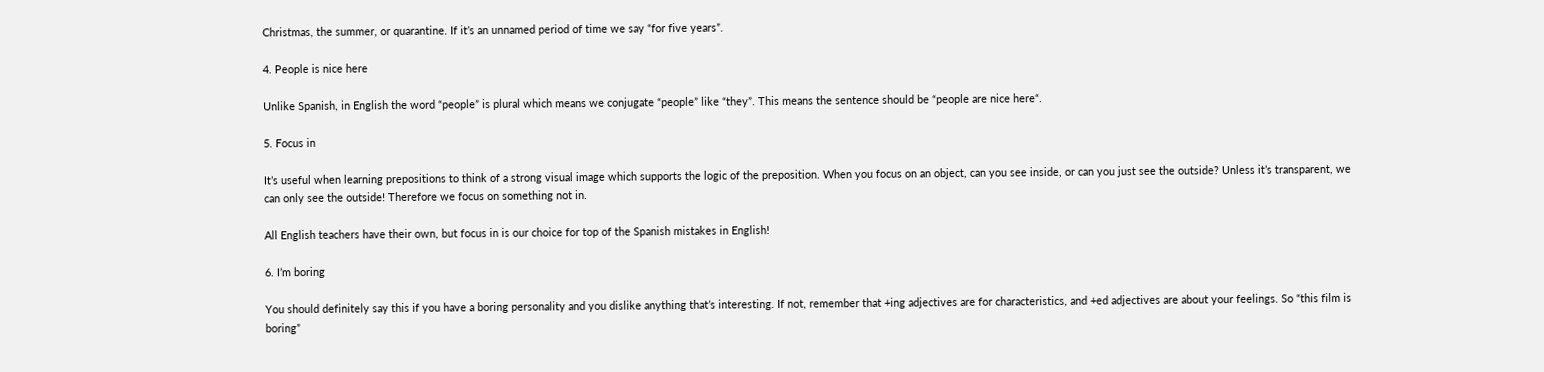Christmas, the summer, or quarantine. If it’s an unnamed period of time we say “for five years”.

4. People is nice here

Unlike Spanish, in English the word “people” is plural which means we conjugate “people” like “they”. This means the sentence should be “people are nice here“.

5. Focus in

It’s useful when learning prepositions to think of a strong visual image which supports the logic of the preposition. When you focus on an object, can you see inside, or can you just see the outside? Unless it’s transparent, we can only see the outside! Therefore we focus on something not in.

All English teachers have their own, but focus in is our choice for top of the Spanish mistakes in English!

6. I’m boring

You should definitely say this if you have a boring personality and you dislike anything that’s interesting. If not, remember that +ing adjectives are for characteristics, and +ed adjectives are about your feelings. So “this film is boring”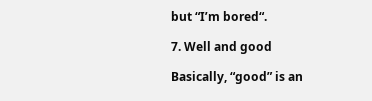but “I’m bored“.

7. Well and good

Basically, “good” is an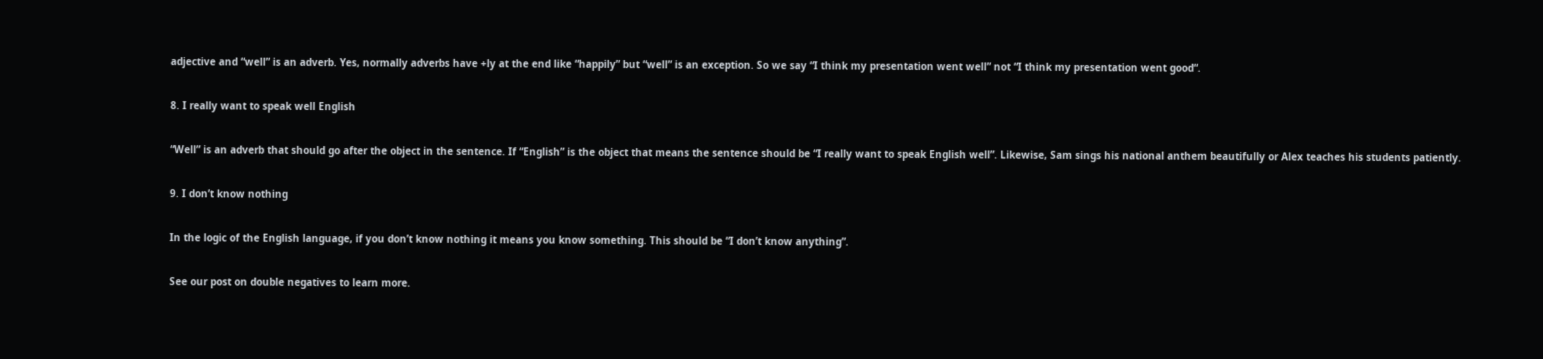adjective and “well” is an adverb. Yes, normally adverbs have +ly at the end like “happily” but “well” is an exception. So we say “I think my presentation went well” not “I think my presentation went good“.

8. I really want to speak well English

“Well” is an adverb that should go after the object in the sentence. If “English” is the object that means the sentence should be “I really want to speak English well”. Likewise, Sam sings his national anthem beautifully or Alex teaches his students patiently.

9. I don’t know nothing

In the logic of the English language, if you don’t know nothing it means you know something. This should be “I don’t know anything”.

See our post on double negatives to learn more.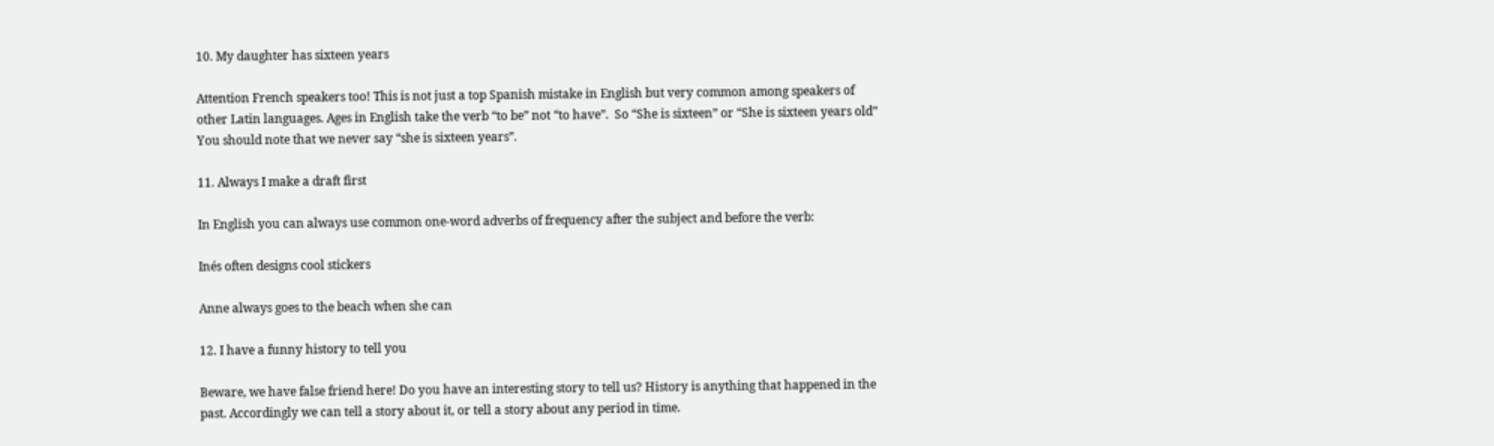10. My daughter has sixteen years

Attention French speakers too! This is not just a top Spanish mistake in English but very common among speakers of other Latin languages. Ages in English take the verb “to be” not “to have”.  So “She is sixteen” or “She is sixteen years old” You should note that we never say “she is sixteen years”.

11. Always I make a draft first

In English you can always use common one-word adverbs of frequency after the subject and before the verb:

Inés often designs cool stickers

Anne always goes to the beach when she can

12. I have a funny history to tell you

Beware, we have false friend here! Do you have an interesting story to tell us? History is anything that happened in the past. Accordingly we can tell a story about it, or tell a story about any period in time.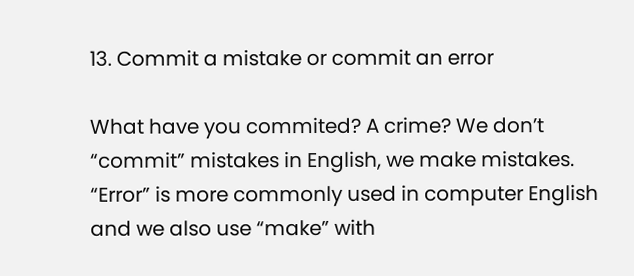13. Commit a mistake or commit an error

What have you commited? A crime? We don’t “commit” mistakes in English, we make mistakes. “Error” is more commonly used in computer English and we also use “make” with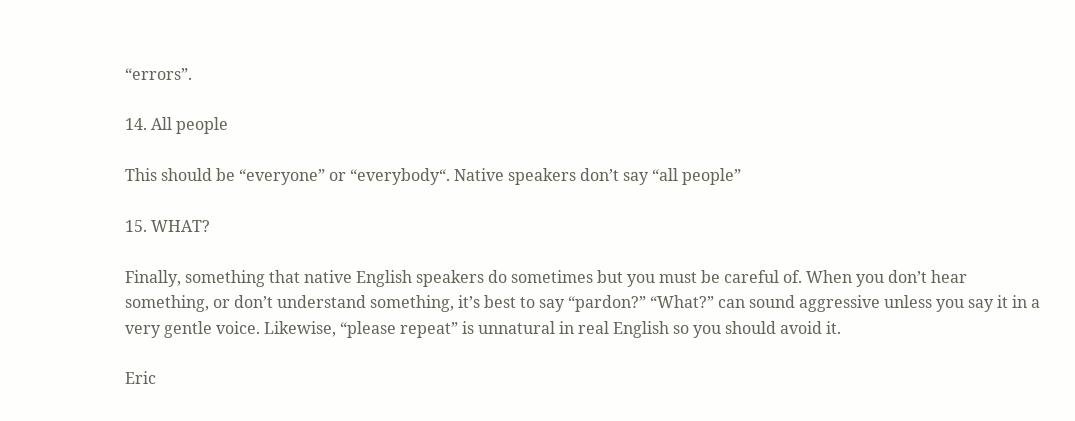“errors”.

14. All people

This should be “everyone” or “everybody“. Native speakers don’t say “all people”

15. WHAT?

Finally, something that native English speakers do sometimes but you must be careful of. When you don’t hear something, or don’t understand something, it’s best to say “pardon?” “What?” can sound aggressive unless you say it in a very gentle voice. Likewise, “please repeat” is unnatural in real English so you should avoid it.

Eric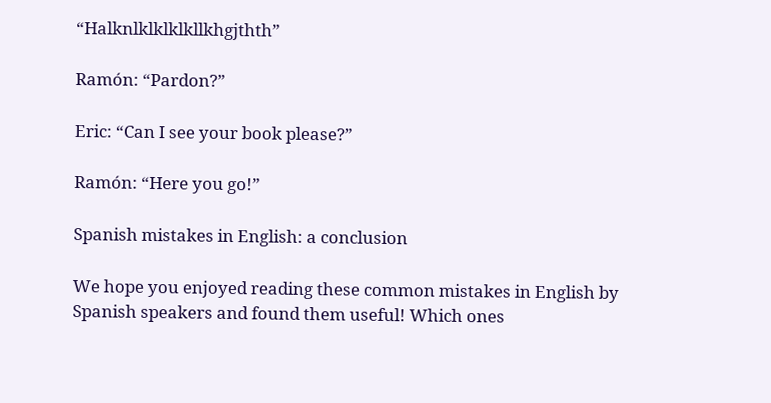“Halknlklklklkllkhgjthth”

Ramón: “Pardon?”

Eric: “Can I see your book please?”

Ramón: “Here you go!”

Spanish mistakes in English: a conclusion

We hope you enjoyed reading these common mistakes in English by Spanish speakers and found them useful! Which ones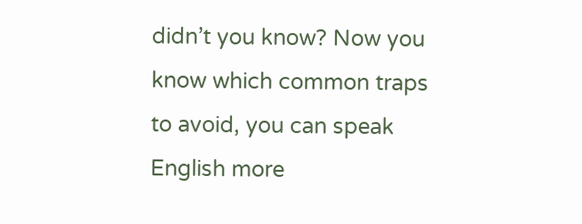didn’t you know? Now you know which common traps to avoid, you can speak English more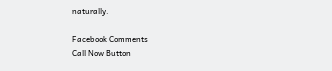naturally.

Facebook Comments
Call Now Button